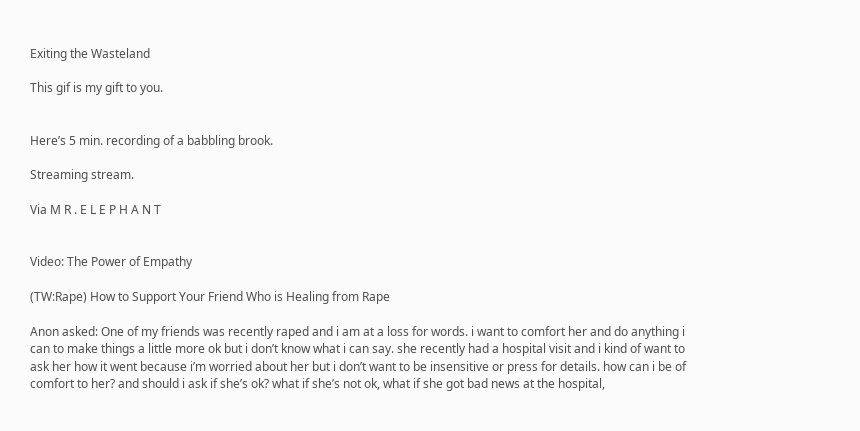Exiting the Wasteland

This gif is my gift to you.


Here’s 5 min. recording of a babbling brook.

Streaming stream.

Via M R . E L E P H A N T


Video: The Power of Empathy

(TW:Rape) How to Support Your Friend Who is Healing from Rape

Anon asked: One of my friends was recently raped and i am at a loss for words. i want to comfort her and do anything i can to make things a little more ok but i don’t know what i can say. she recently had a hospital visit and i kind of want to ask her how it went because i’m worried about her but i don’t want to be insensitive or press for details. how can i be of comfort to her? and should i ask if she’s ok? what if she’s not ok, what if she got bad news at the hospital,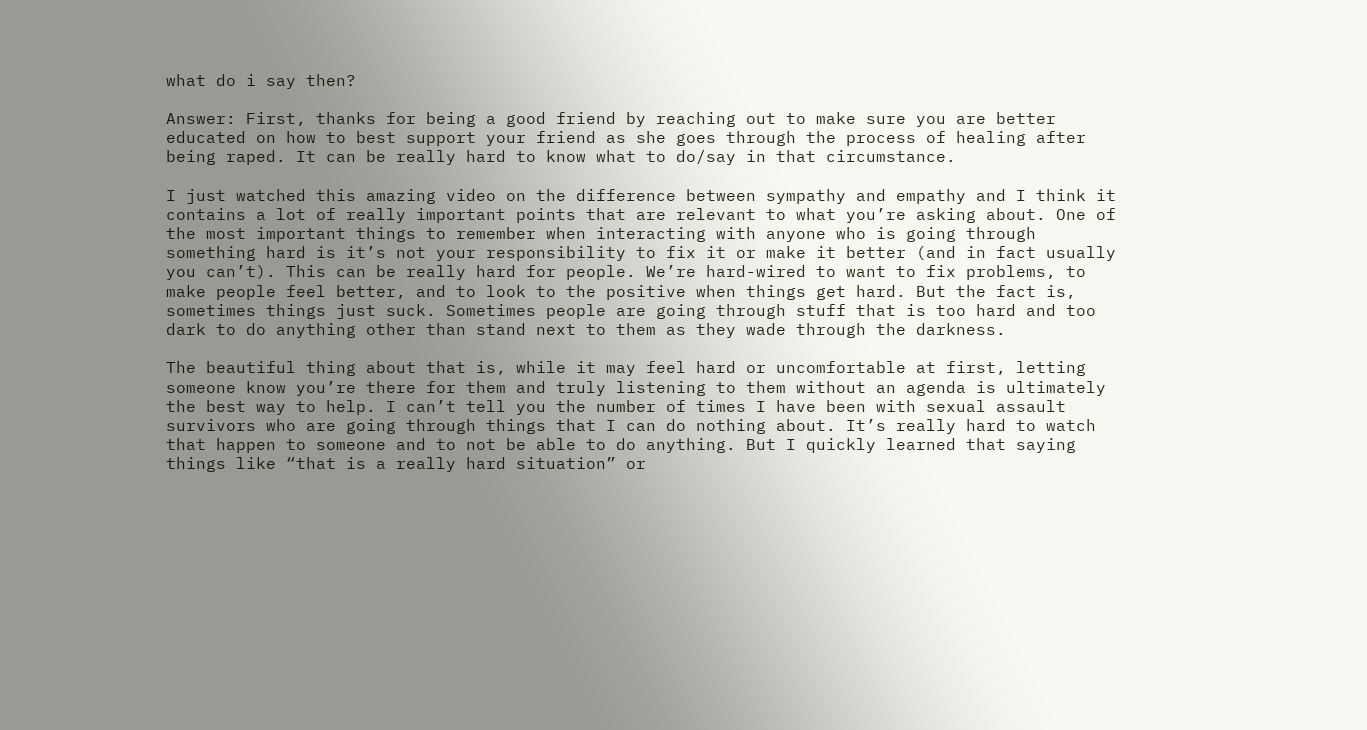what do i say then?

Answer: First, thanks for being a good friend by reaching out to make sure you are better educated on how to best support your friend as she goes through the process of healing after being raped. It can be really hard to know what to do/say in that circumstance.

I just watched this amazing video on the difference between sympathy and empathy and I think it contains a lot of really important points that are relevant to what you’re asking about. One of the most important things to remember when interacting with anyone who is going through something hard is it’s not your responsibility to fix it or make it better (and in fact usually you can’t). This can be really hard for people. We’re hard-wired to want to fix problems, to make people feel better, and to look to the positive when things get hard. But the fact is, sometimes things just suck. Sometimes people are going through stuff that is too hard and too dark to do anything other than stand next to them as they wade through the darkness.

The beautiful thing about that is, while it may feel hard or uncomfortable at first, letting someone know you’re there for them and truly listening to them without an agenda is ultimately the best way to help. I can’t tell you the number of times I have been with sexual assault survivors who are going through things that I can do nothing about. It’s really hard to watch that happen to someone and to not be able to do anything. But I quickly learned that saying things like “that is a really hard situation” or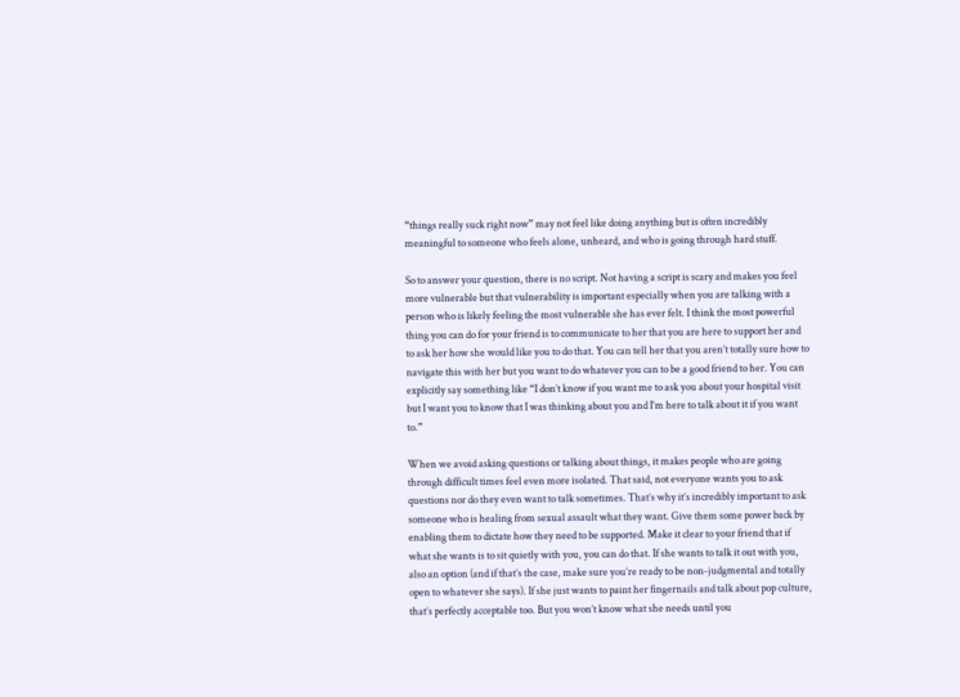“things really suck right now” may not feel like doing anything but is often incredibly meaningful to someone who feels alone, unheard, and who is going through hard stuff.

So to answer your question, there is no script. Not having a script is scary and makes you feel more vulnerable but that vulnerability is important especially when you are talking with a person who is likely feeling the most vulnerable she has ever felt. I think the most powerful thing you can do for your friend is to communicate to her that you are here to support her and to ask her how she would like you to do that. You can tell her that you aren’t totally sure how to navigate this with her but you want to do whatever you can to be a good friend to her. You can explicitly say something like “I don’t know if you want me to ask you about your hospital visit but I want you to know that I was thinking about you and I’m here to talk about it if you want to.”

When we avoid asking questions or talking about things, it makes people who are going through difficult times feel even more isolated. That said, not everyone wants you to ask questions nor do they even want to talk sometimes. That’s why it’s incredibly important to ask someone who is healing from sexual assault what they want. Give them some power back by enabling them to dictate how they need to be supported. Make it clear to your friend that if what she wants is to sit quietly with you, you can do that. If she wants to talk it out with you, also an option (and if that’s the case, make sure you’re ready to be non-judgmental and totally open to whatever she says). If she just wants to paint her fingernails and talk about pop culture, that’s perfectly acceptable too. But you won’t know what she needs until you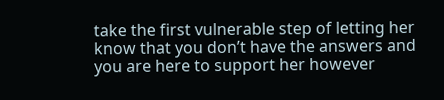take the first vulnerable step of letting her know that you don’t have the answers and you are here to support her however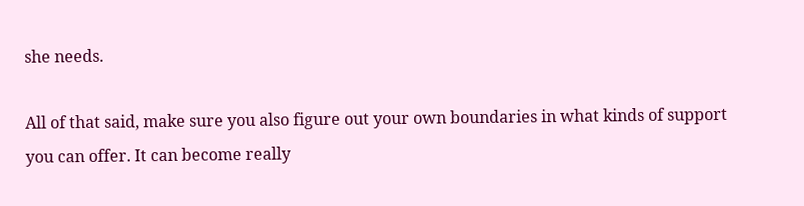she needs.

All of that said, make sure you also figure out your own boundaries in what kinds of support you can offer. It can become really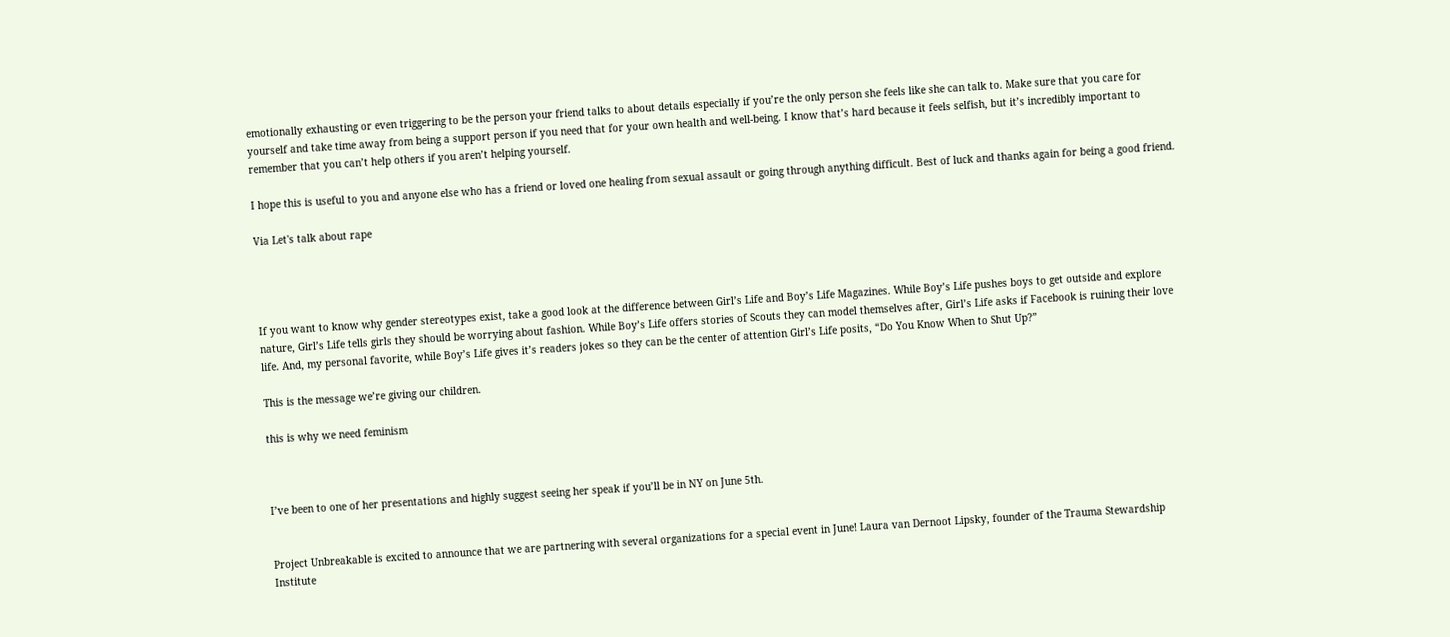emotionally exhausting or even triggering to be the person your friend talks to about details especially if you’re the only person she feels like she can talk to. Make sure that you care for yourself and take time away from being a support person if you need that for your own health and well-being. I know that’s hard because it feels selfish, but it’s incredibly important to remember that you can’t help others if you aren’t helping yourself.

I hope this is useful to you and anyone else who has a friend or loved one healing from sexual assault or going through anything difficult. Best of luck and thanks again for being a good friend.

Via Let's talk about rape




If you want to know why gender stereotypes exist, take a good look at the difference between Girl’s Life and Boy’s Life Magazines. While Boy’s Life pushes boys to get outside and explore nature, Girl’s Life tells girls they should be worrying about fashion. While Boy’s Life offers stories of Scouts they can model themselves after, Girl’s Life asks if Facebook is ruining their love life. And, my personal favorite, while Boy’s Life gives it’s readers jokes so they can be the center of attention Girl’s Life posits, “Do You Know When to Shut Up?”

This is the message we’re giving our children.

this is why we need feminism



I’ve been to one of her presentations and highly suggest seeing her speak if you’ll be in NY on June 5th.


Project Unbreakable is excited to announce that we are partnering with several organizations for a special event in June! Laura van Dernoot Lipsky, founder of the Trauma Stewardship Institute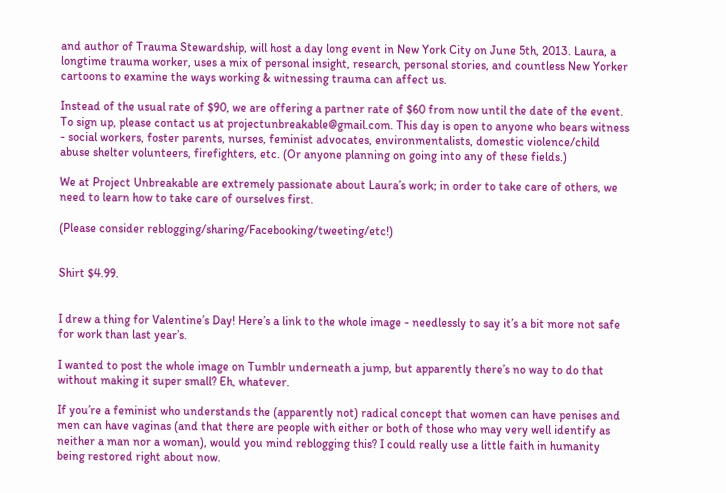and author of Trauma Stewardship, will host a day long event in New York City on June 5th, 2013. Laura, a longtime trauma worker, uses a mix of personal insight, research, personal stories, and countless New Yorker cartoons to examine the ways working & witnessing trauma can affect us.

Instead of the usual rate of $90, we are offering a partner rate of $60 from now until the date of the event. To sign up, please contact us at projectunbreakable@gmail.com. This day is open to anyone who bears witness - social workers, foster parents, nurses, feminist advocates, environmentalists, domestic violence/child abuse shelter volunteers, firefighters, etc. (Or anyone planning on going into any of these fields.)

We at Project Unbreakable are extremely passionate about Laura’s work; in order to take care of others, we need to learn how to take care of ourselves first.

(Please consider reblogging/sharing/Facebooking/tweeting/etc!)


Shirt $4.99.


I drew a thing for Valentine’s Day! Here’s a link to the whole image - needlessly to say it’s a bit more not safe for work than last year’s.

I wanted to post the whole image on Tumblr underneath a jump, but apparently there’s no way to do that without making it super small? Eh, whatever.

If you’re a feminist who understands the (apparently not) radical concept that women can have penises and men can have vaginas (and that there are people with either or both of those who may very well identify as neither a man nor a woman), would you mind reblogging this? I could really use a little faith in humanity being restored right about now.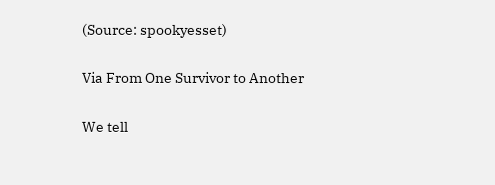(Source: spookyesset)

Via From One Survivor to Another

We tell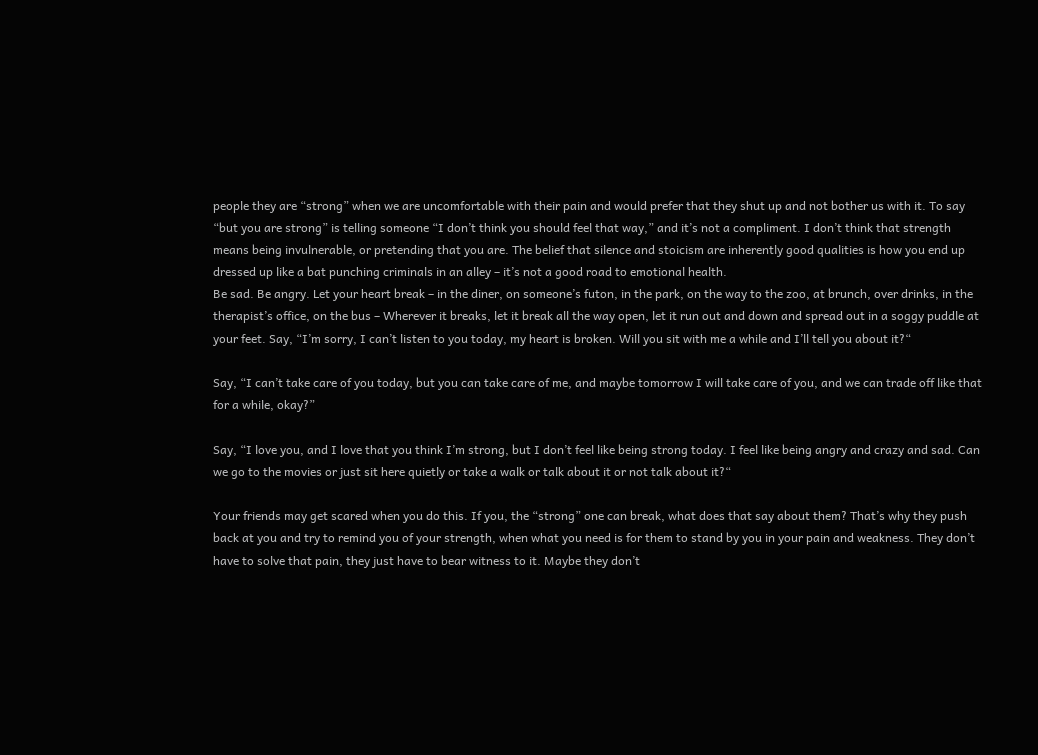people they are “strong” when we are uncomfortable with their pain and would prefer that they shut up and not bother us with it. To say “but you are strong” is telling someone “I don’t think you should feel that way,” and it’s not a compliment. I don’t think that strength means being invulnerable, or pretending that you are. The belief that silence and stoicism are inherently good qualities is how you end up dressed up like a bat punching criminals in an alley – it’s not a good road to emotional health.
Be sad. Be angry. Let your heart break – in the diner, on someone’s futon, in the park, on the way to the zoo, at brunch, over drinks, in the therapist’s office, on the bus – Wherever it breaks, let it break all the way open, let it run out and down and spread out in a soggy puddle at your feet. Say, “I’m sorry, I can’t listen to you today, my heart is broken. Will you sit with me a while and I’ll tell you about it?“

Say, “I can’t take care of you today, but you can take care of me, and maybe tomorrow I will take care of you, and we can trade off like that for a while, okay?”

Say, “I love you, and I love that you think I’m strong, but I don’t feel like being strong today. I feel like being angry and crazy and sad. Can we go to the movies or just sit here quietly or take a walk or talk about it or not talk about it?“

Your friends may get scared when you do this. If you, the “strong” one can break, what does that say about them? That’s why they push back at you and try to remind you of your strength, when what you need is for them to stand by you in your pain and weakness. They don’t have to solve that pain, they just have to bear witness to it. Maybe they don’t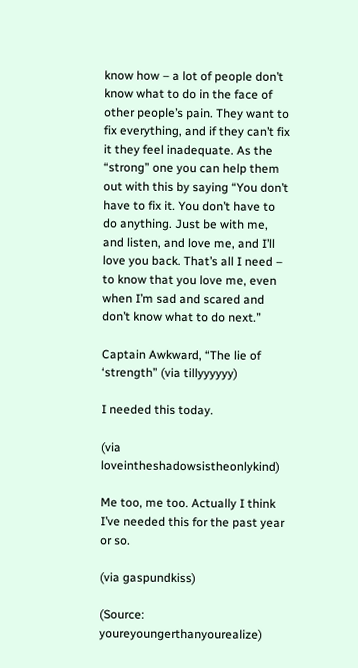know how – a lot of people don’t know what to do in the face of other people’s pain. They want to fix everything, and if they can’t fix it they feel inadequate. As the “strong” one you can help them out with this by saying “You don’t have to fix it. You don’t have to do anything. Just be with me, and listen, and love me, and I’ll love you back. That’s all I need – to know that you love me, even when I’m sad and scared and don’t know what to do next.”

Captain Awkward, “The lie of ‘strength” (via tillyyyyyy)

I needed this today.

(via loveintheshadowsistheonlykind)

Me too, me too. Actually I think I’ve needed this for the past year or so.

(via gaspundkiss)

(Source: youreyoungerthanyourealize)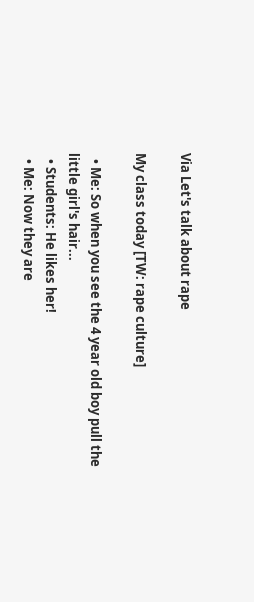Via Let's talk about rape

My class today [TW: rape culture]

  • Me: So when you see the 4 year old boy pull the little girl's hair...
  • Students: He likes her!
  • Me: Now they are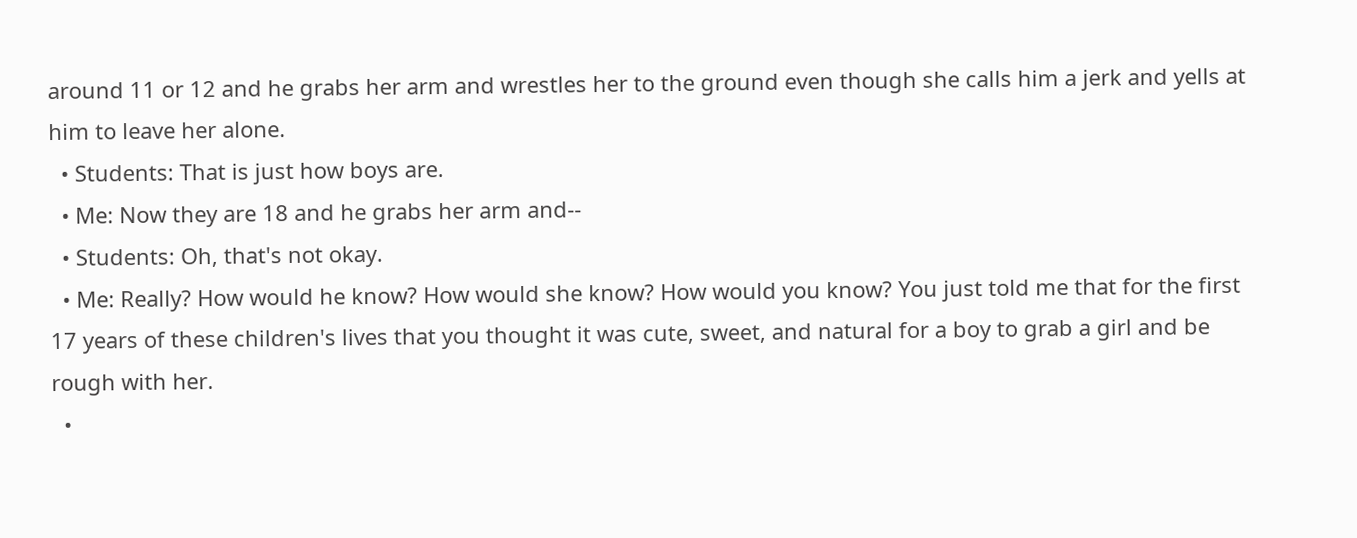around 11 or 12 and he grabs her arm and wrestles her to the ground even though she calls him a jerk and yells at him to leave her alone.
  • Students: That is just how boys are.
  • Me: Now they are 18 and he grabs her arm and--
  • Students: Oh, that's not okay.
  • Me: Really? How would he know? How would she know? How would you know? You just told me that for the first 17 years of these children's lives that you thought it was cute, sweet, and natural for a boy to grab a girl and be rough with her.
  •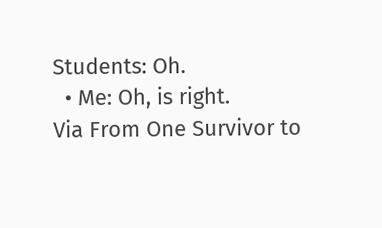Students: Oh.
  • Me: Oh, is right.
Via From One Survivor to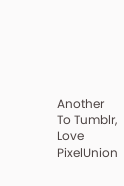Another
To Tumblr, Love PixelUnion